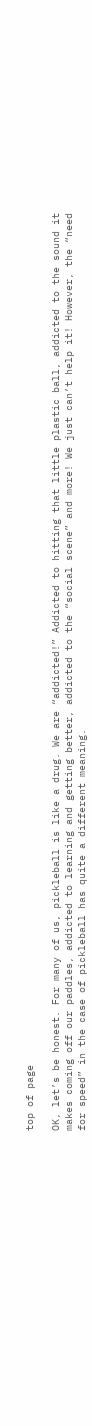top of page

OK, let’s be honest. For many of us, pickleball is like a drug. We are “addicted!” Addicted to hitting that little plastic ball, addicted to the sound it makes coming off our paddles, addicted to learning and getting better, addicted to the “social scene” and more! We just can’t help it! However, the “need for speed” in the case of pickleball has quite a different meaning.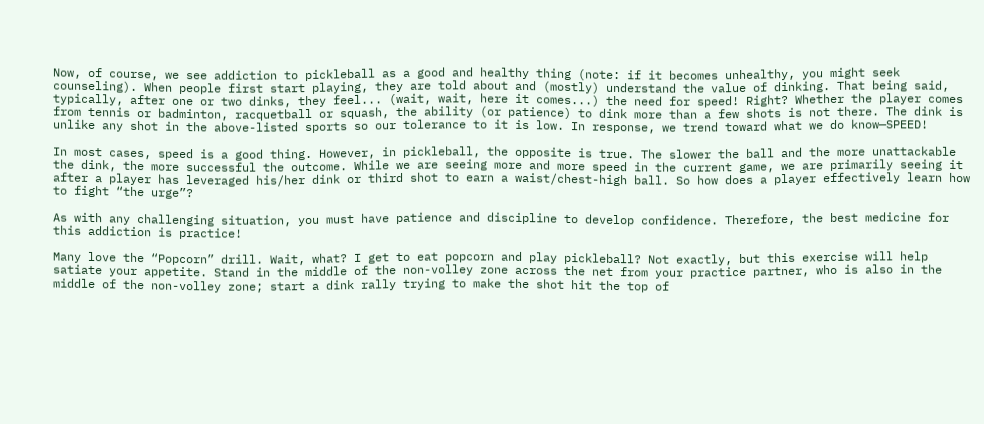Now, of course, we see addiction to pickleball as a good and healthy thing (note: if it becomes unhealthy, you might seek counseling). When people first start playing, they are told about and (mostly) understand the value of dinking. That being said, typically, after one or two dinks, they feel... (wait, wait, here it comes...) the need for speed! Right? Whether the player comes from tennis or badminton, racquetball or squash, the ability (or patience) to dink more than a few shots is not there. The dink is unlike any shot in the above-listed sports so our tolerance to it is low. In response, we trend toward what we do know—SPEED!

In most cases, speed is a good thing. However, in pickleball, the opposite is true. The slower the ball and the more unattackable the dink, the more successful the outcome. While we are seeing more and more speed in the current game, we are primarily seeing it after a player has leveraged his/her dink or third shot to earn a waist/chest-high ball. So how does a player effectively learn how to fight “the urge”?

As with any challenging situation, you must have patience and discipline to develop confidence. Therefore, the best medicine for this addiction is practice!

Many love the “Popcorn” drill. Wait, what? I get to eat popcorn and play pickleball? Not exactly, but this exercise will help satiate your appetite. Stand in the middle of the non-volley zone across the net from your practice partner, who is also in the middle of the non-volley zone; start a dink rally trying to make the shot hit the top of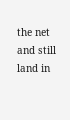the net and still land in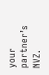your partner’s NVZ.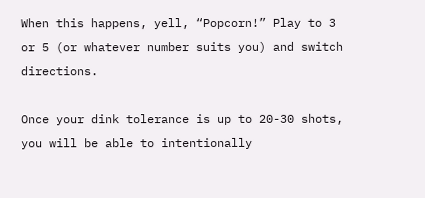When this happens, yell, “Popcorn!” Play to 3 or 5 (or whatever number suits you) and switch directions.

Once your dink tolerance is up to 20-30 shots, you will be able to intentionally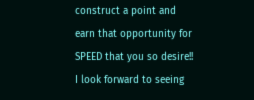construct a point and earn that opportunity for SPEED that you so desire!! I look forward to seeing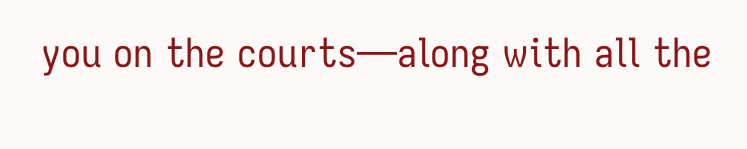you on the courts—along with all the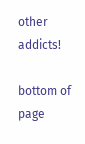other addicts!

bottom of page